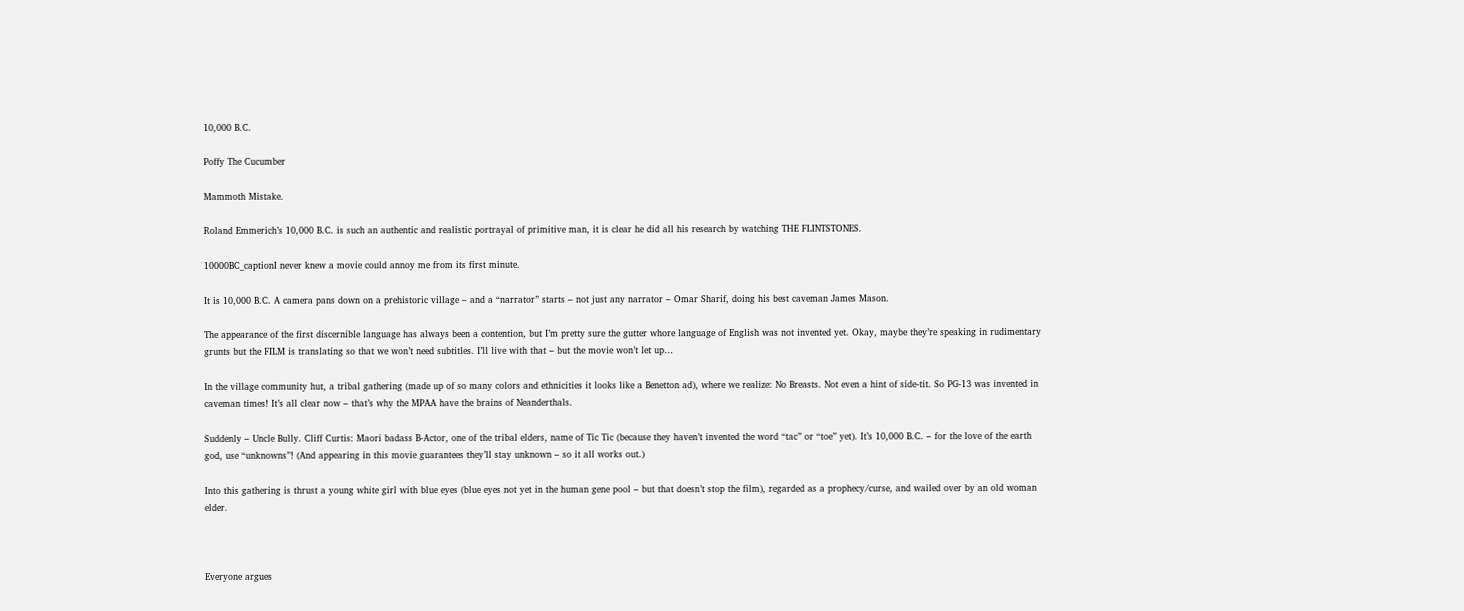10,000 B.C.

Poffy The Cucumber

Mammoth Mistake.

Roland Emmerich’s 10,000 B.C. is such an authentic and realistic portrayal of primitive man, it is clear he did all his research by watching THE FLINTSTONES.

10000BC_captionI never knew a movie could annoy me from its first minute.

It is 10,000 B.C. A camera pans down on a prehistoric village – and a “narrator” starts – not just any narrator – Omar Sharif, doing his best caveman James Mason.

The appearance of the first discernible language has always been a contention, but I’m pretty sure the gutter whore language of English was not invented yet. Okay, maybe they’re speaking in rudimentary grunts but the FILM is translating so that we won’t need subtitles. I’ll live with that – but the movie won’t let up…

In the village community hut, a tribal gathering (made up of so many colors and ethnicities it looks like a Benetton ad), where we realize: No Breasts. Not even a hint of side-tit. So PG-13 was invented in caveman times! It’s all clear now – that’s why the MPAA have the brains of Neanderthals.

Suddenly – Uncle Bully. Cliff Curtis: Maori badass B-Actor, one of the tribal elders, name of Tic Tic (because they haven’t invented the word “tac” or “toe” yet). It’s 10,000 B.C. – for the love of the earth god, use “unknowns”! (And appearing in this movie guarantees they’ll stay unknown – so it all works out.)

Into this gathering is thrust a young white girl with blue eyes (blue eyes not yet in the human gene pool – but that doesn’t stop the film), regarded as a prophecy/curse, and wailed over by an old woman elder.



Everyone argues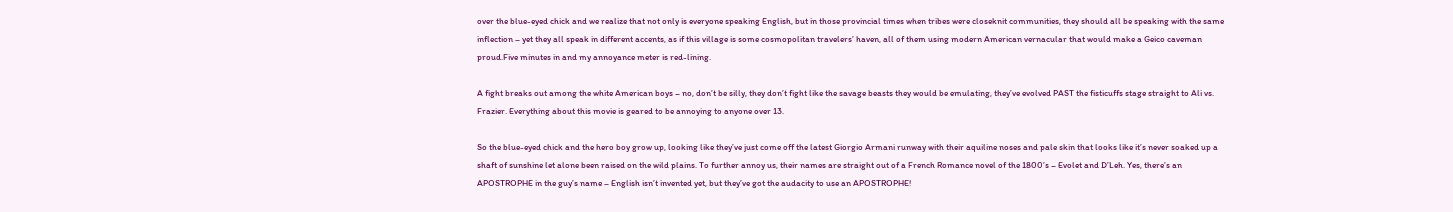over the blue-eyed chick and we realize that not only is everyone speaking English, but in those provincial times when tribes were closeknit communities, they should all be speaking with the same inflection – yet they all speak in different accents, as if this village is some cosmopolitan travelers’ haven, all of them using modern American vernacular that would make a Geico caveman proud.Five minutes in and my annoyance meter is red-lining.

A fight breaks out among the white American boys – no, don’t be silly, they don’t fight like the savage beasts they would be emulating, they’ve evolved PAST the fisticuffs stage straight to Ali vs. Frazier. Everything about this movie is geared to be annoying to anyone over 13.

So the blue-eyed chick and the hero boy grow up, looking like they’ve just come off the latest Giorgio Armani runway with their aquiline noses and pale skin that looks like it’s never soaked up a shaft of sunshine let alone been raised on the wild plains. To further annoy us, their names are straight out of a French Romance novel of the 1800’s – Evolet and D’Leh. Yes, there’s an APOSTROPHE in the guy’s name – English isn’t invented yet, but they’ve got the audacity to use an APOSTROPHE!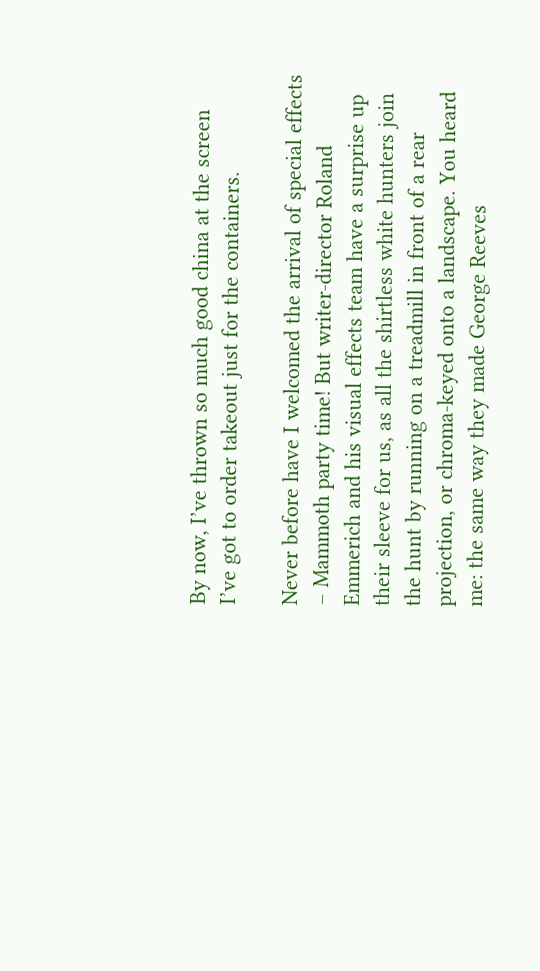By now, I’ve thrown so much good china at the screen I’ve got to order takeout just for the containers.

Never before have I welcomed the arrival of special effects – Mammoth party time! But writer-director Roland Emmerich and his visual effects team have a surprise up their sleeve for us, as all the shirtless white hunters join the hunt by running on a treadmill in front of a rear projection, or chroma-keyed onto a landscape. You heard me: the same way they made George Reeves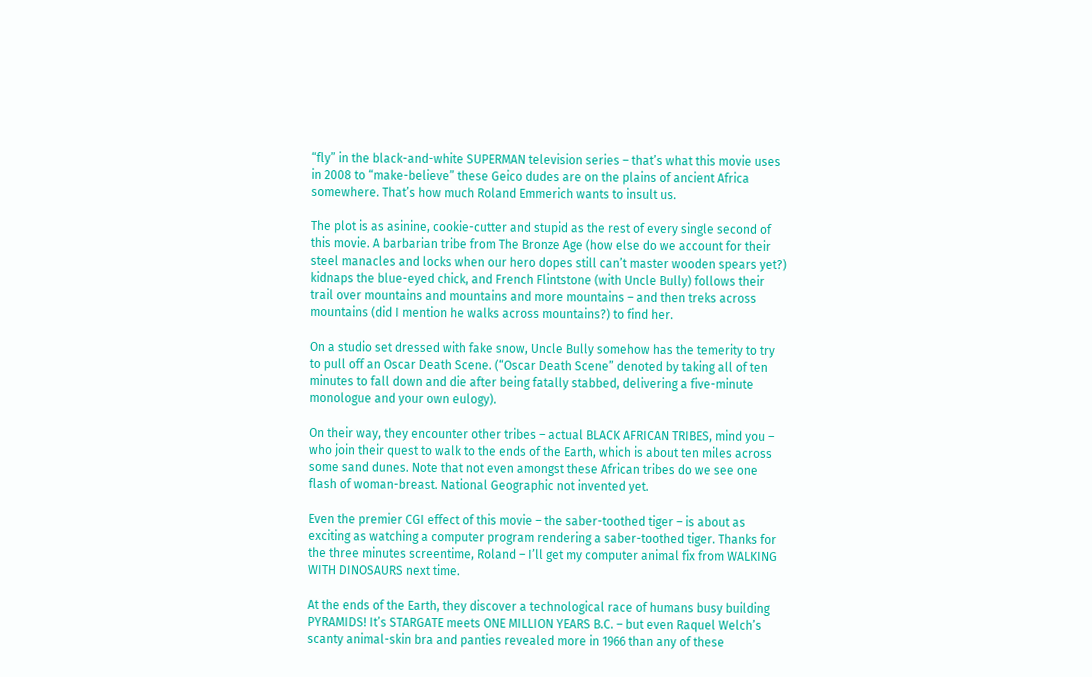“fly” in the black-and-white SUPERMAN television series – that’s what this movie uses in 2008 to “make-believe” these Geico dudes are on the plains of ancient Africa somewhere. That’s how much Roland Emmerich wants to insult us.

The plot is as asinine, cookie-cutter and stupid as the rest of every single second of this movie. A barbarian tribe from The Bronze Age (how else do we account for their steel manacles and locks when our hero dopes still can’t master wooden spears yet?) kidnaps the blue-eyed chick, and French Flintstone (with Uncle Bully) follows their trail over mountains and mountains and more mountains – and then treks across mountains (did I mention he walks across mountains?) to find her.

On a studio set dressed with fake snow, Uncle Bully somehow has the temerity to try to pull off an Oscar Death Scene. (“Oscar Death Scene” denoted by taking all of ten minutes to fall down and die after being fatally stabbed, delivering a five-minute monologue and your own eulogy).

On their way, they encounter other tribes – actual BLACK AFRICAN TRIBES, mind you – who join their quest to walk to the ends of the Earth, which is about ten miles across some sand dunes. Note that not even amongst these African tribes do we see one flash of woman-breast. National Geographic not invented yet.

Even the premier CGI effect of this movie – the saber-toothed tiger – is about as exciting as watching a computer program rendering a saber-toothed tiger. Thanks for the three minutes screentime, Roland – I’ll get my computer animal fix from WALKING WITH DINOSAURS next time.

At the ends of the Earth, they discover a technological race of humans busy building PYRAMIDS! It’s STARGATE meets ONE MILLION YEARS B.C. – but even Raquel Welch’s scanty animal-skin bra and panties revealed more in 1966 than any of these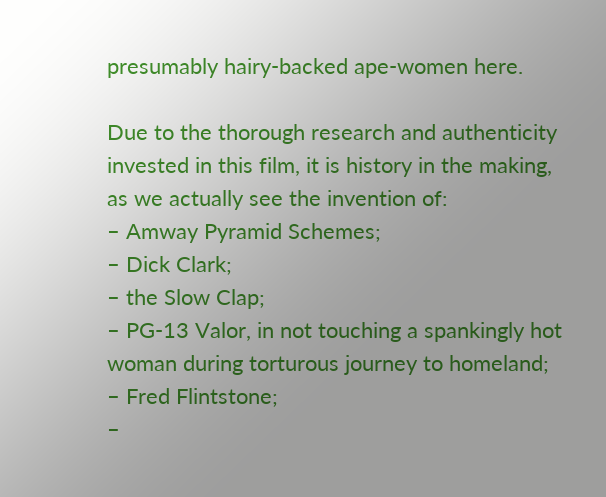presumably hairy-backed ape-women here.

Due to the thorough research and authenticity invested in this film, it is history in the making, as we actually see the invention of:
– Amway Pyramid Schemes;
– Dick Clark;
– the Slow Clap;
– PG-13 Valor, in not touching a spankingly hot woman during torturous journey to homeland;
– Fred Flintstone;
–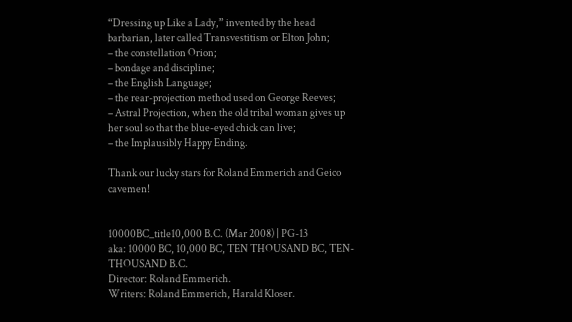“Dressing up Like a Lady,” invented by the head barbarian, later called Transvestitism or Elton John;
– the constellation Orion;
– bondage and discipline;
– the English Language;
– the rear-projection method used on George Reeves;
– Astral Projection, when the old tribal woman gives up her soul so that the blue-eyed chick can live;
– the Implausibly Happy Ending.

Thank our lucky stars for Roland Emmerich and Geico cavemen!


10000BC_title10,000 B.C. (Mar 2008) | PG-13
aka: 10000 BC, 10,000 BC, TEN THOUSAND BC, TEN-THOUSAND B.C.
Director: Roland Emmerich.
Writers: Roland Emmerich, Harald Kloser.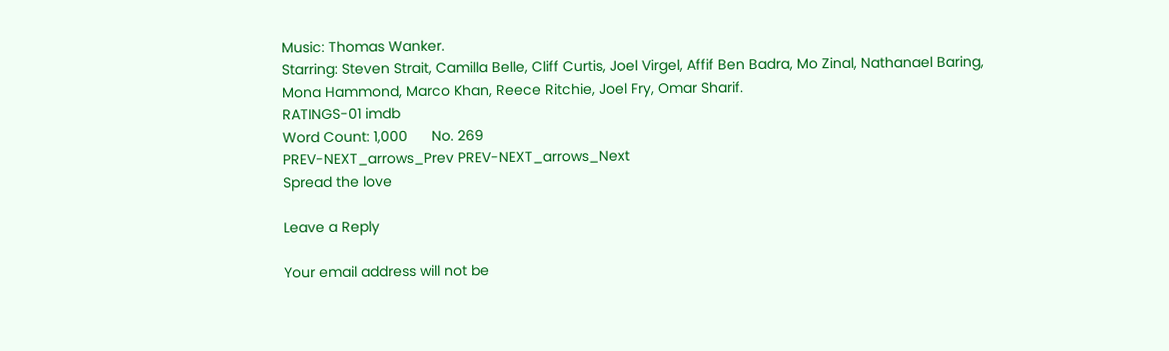Music: Thomas Wanker.
Starring: Steven Strait, Camilla Belle, Cliff Curtis, Joel Virgel, Affif Ben Badra, Mo Zinal, Nathanael Baring, Mona Hammond, Marco Khan, Reece Ritchie, Joel Fry, Omar Sharif.
RATINGS-01 imdb
Word Count: 1,000      No. 269
PREV-NEXT_arrows_Prev PREV-NEXT_arrows_Next
Spread the love

Leave a Reply

Your email address will not be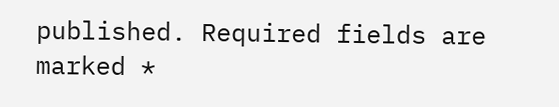published. Required fields are marked *